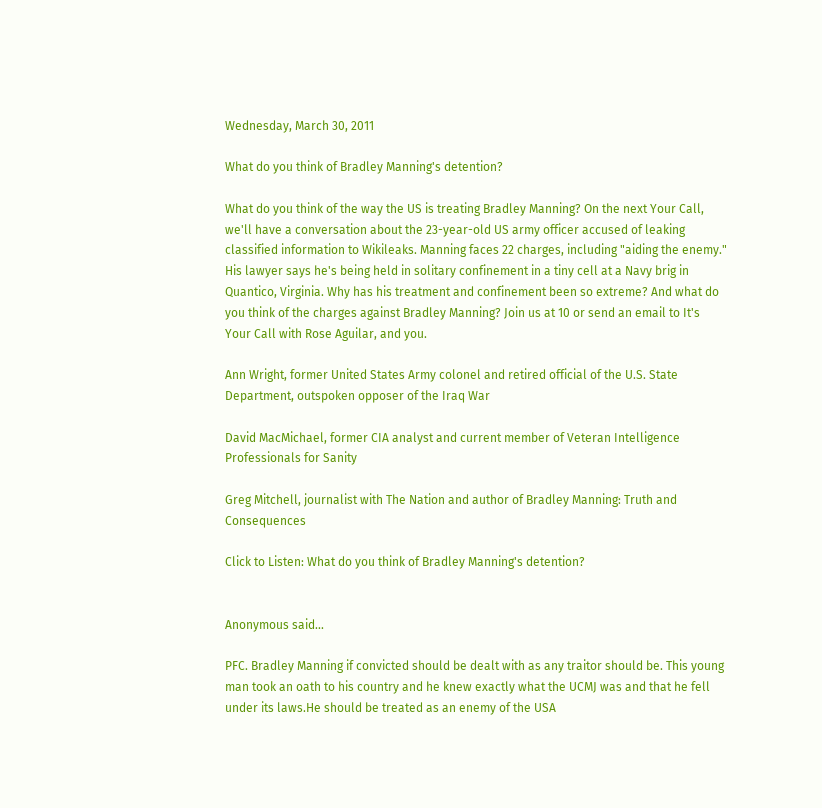Wednesday, March 30, 2011

What do you think of Bradley Manning's detention?

What do you think of the way the US is treating Bradley Manning? On the next Your Call, we'll have a conversation about the 23-year-old US army officer accused of leaking classified information to Wikileaks. Manning faces 22 charges, including "aiding the enemy." His lawyer says he's being held in solitary confinement in a tiny cell at a Navy brig in Quantico, Virginia. Why has his treatment and confinement been so extreme? And what do you think of the charges against Bradley Manning? Join us at 10 or send an email to It's Your Call with Rose Aguilar, and you.

Ann Wright, former United States Army colonel and retired official of the U.S. State Department, outspoken opposer of the Iraq War

David MacMichael, former CIA analyst and current member of Veteran Intelligence Professionals for Sanity

Greg Mitchell, journalist with The Nation and author of Bradley Manning: Truth and Consequences

Click to Listen: What do you think of Bradley Manning's detention?


Anonymous said...

PFC. Bradley Manning if convicted should be dealt with as any traitor should be. This young man took an oath to his country and he knew exactly what the UCMJ was and that he fell under its laws.He should be treated as an enemy of the USA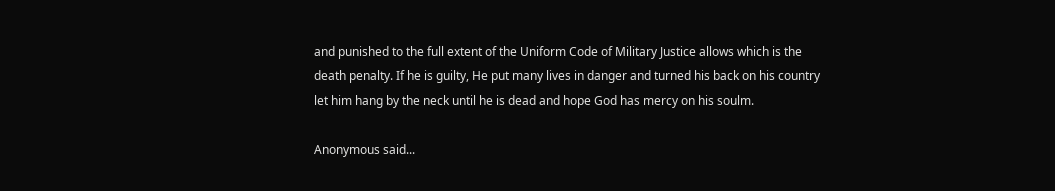and punished to the full extent of the Uniform Code of Military Justice allows which is the death penalty. If he is guilty, He put many lives in danger and turned his back on his country let him hang by the neck until he is dead and hope God has mercy on his soulm.

Anonymous said...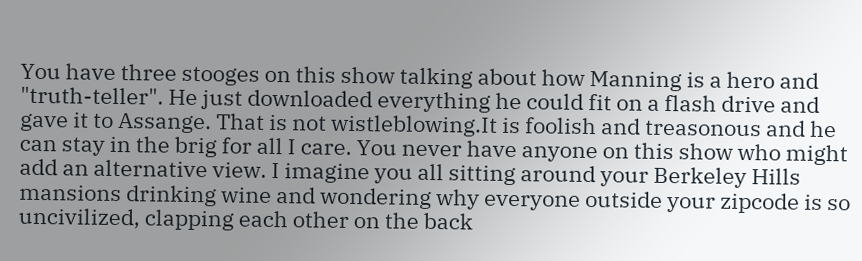You have three stooges on this show talking about how Manning is a hero and "truth-teller". He just downloaded everything he could fit on a flash drive and gave it to Assange. That is not wistleblowing.It is foolish and treasonous and he can stay in the brig for all I care. You never have anyone on this show who might add an alternative view. I imagine you all sitting around your Berkeley Hills mansions drinking wine and wondering why everyone outside your zipcode is so uncivilized, clapping each other on the back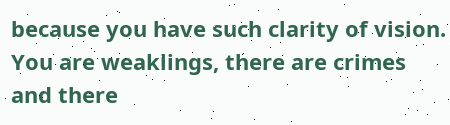because you have such clarity of vision. You are weaklings, there are crimes and there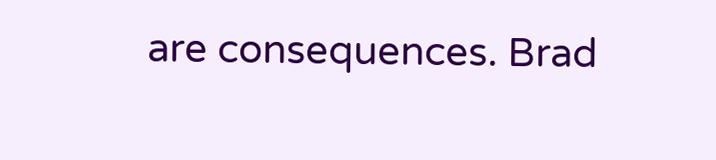are consequences. Brad